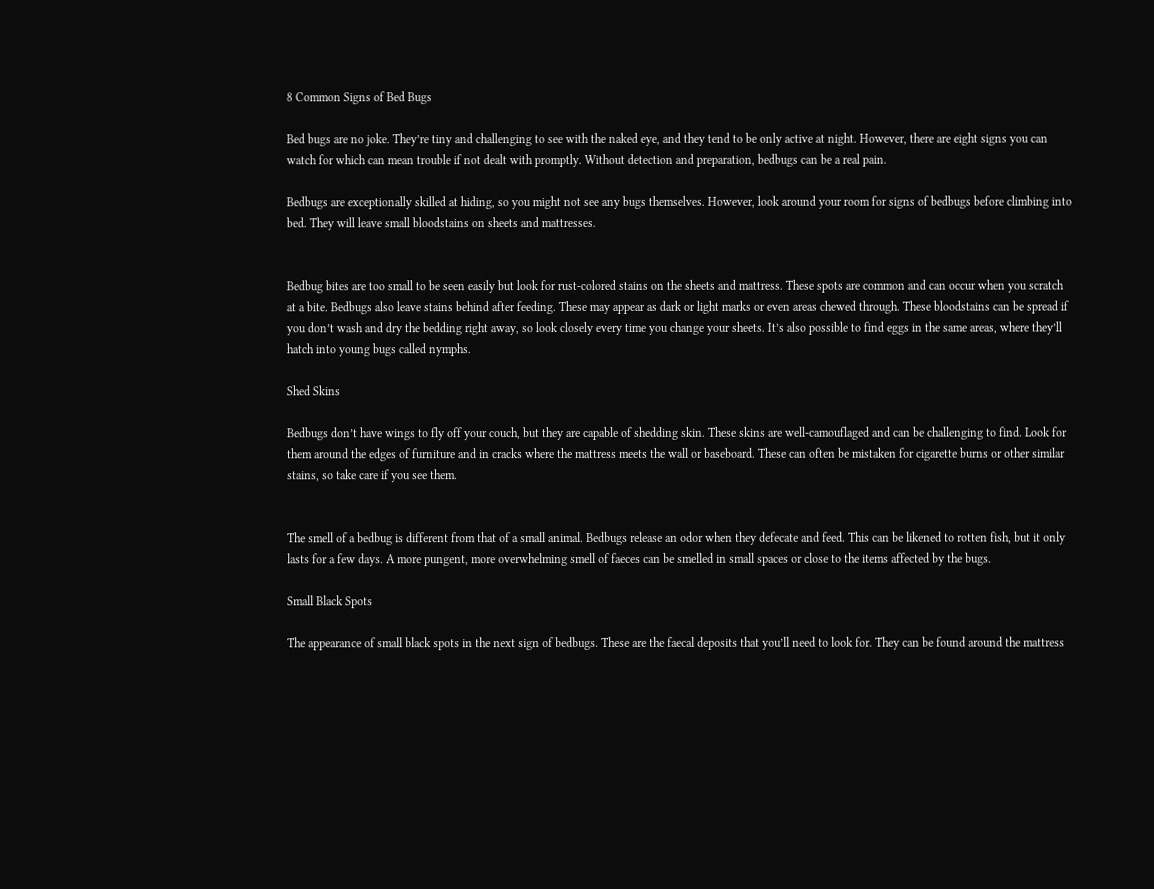8 Common Signs of Bed Bugs

Bed bugs are no joke. They’re tiny and challenging to see with the naked eye, and they tend to be only active at night. However, there are eight signs you can watch for which can mean trouble if not dealt with promptly. Without detection and preparation, bedbugs can be a real pain.

Bedbugs are exceptionally skilled at hiding, so you might not see any bugs themselves. However, look around your room for signs of bedbugs before climbing into bed. They will leave small bloodstains on sheets and mattresses.


Bedbug bites are too small to be seen easily but look for rust-colored stains on the sheets and mattress. These spots are common and can occur when you scratch at a bite. Bedbugs also leave stains behind after feeding. These may appear as dark or light marks or even areas chewed through. These bloodstains can be spread if you don’t wash and dry the bedding right away, so look closely every time you change your sheets. It’s also possible to find eggs in the same areas, where they’ll hatch into young bugs called nymphs.

Shed Skins

Bedbugs don’t have wings to fly off your couch, but they are capable of shedding skin. These skins are well-camouflaged and can be challenging to find. Look for them around the edges of furniture and in cracks where the mattress meets the wall or baseboard. These can often be mistaken for cigarette burns or other similar stains, so take care if you see them.


The smell of a bedbug is different from that of a small animal. Bedbugs release an odor when they defecate and feed. This can be likened to rotten fish, but it only lasts for a few days. A more pungent, more overwhelming smell of faeces can be smelled in small spaces or close to the items affected by the bugs.

Small Black Spots

The appearance of small black spots in the next sign of bedbugs. These are the faecal deposits that you’ll need to look for. They can be found around the mattress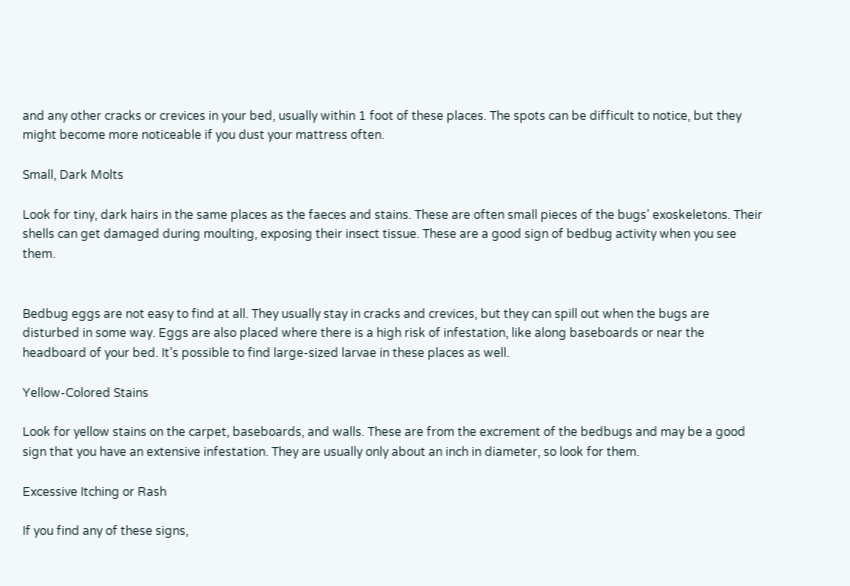and any other cracks or crevices in your bed, usually within 1 foot of these places. The spots can be difficult to notice, but they might become more noticeable if you dust your mattress often.

Small, Dark Molts

Look for tiny, dark hairs in the same places as the faeces and stains. These are often small pieces of the bugs’ exoskeletons. Their shells can get damaged during moulting, exposing their insect tissue. These are a good sign of bedbug activity when you see them.


Bedbug eggs are not easy to find at all. They usually stay in cracks and crevices, but they can spill out when the bugs are disturbed in some way. Eggs are also placed where there is a high risk of infestation, like along baseboards or near the headboard of your bed. It’s possible to find large-sized larvae in these places as well.

Yellow-Colored Stains

Look for yellow stains on the carpet, baseboards, and walls. These are from the excrement of the bedbugs and may be a good sign that you have an extensive infestation. They are usually only about an inch in diameter, so look for them.

Excessive Itching or Rash

If you find any of these signs,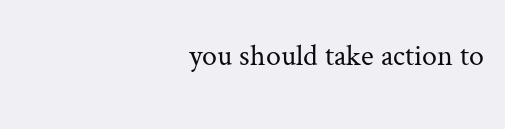you should take action to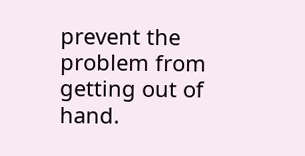prevent the problem from getting out of hand.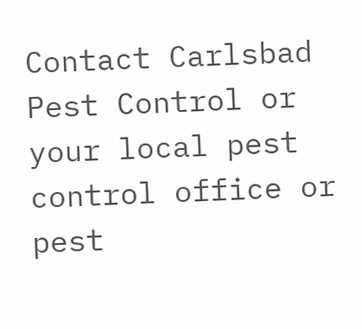Contact Carlsbad Pest Control or your local pest control office or pest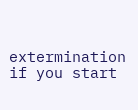extermination if you start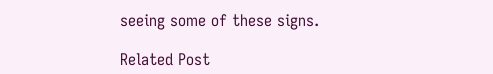seeing some of these signs.

Related Post